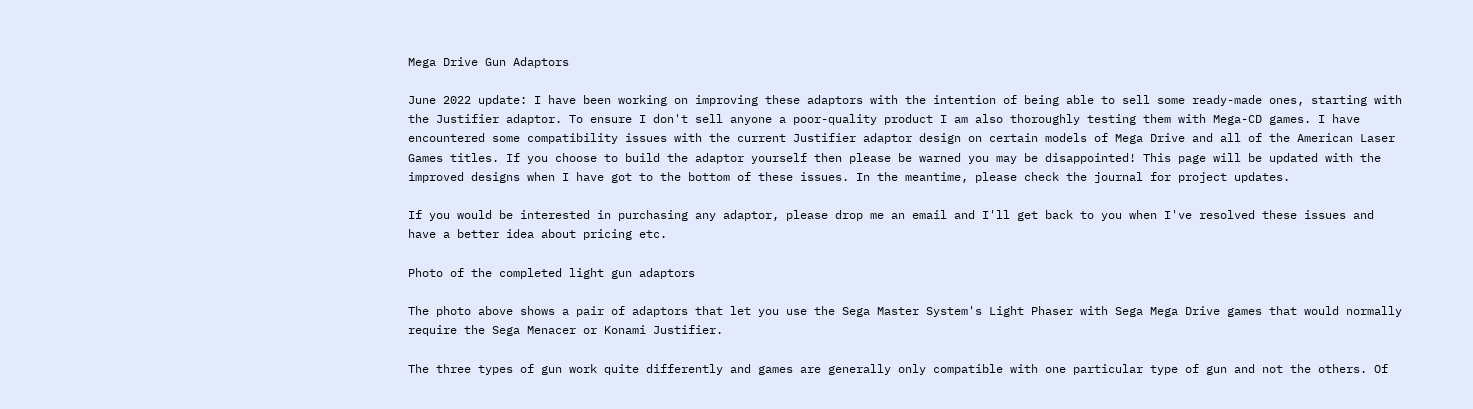Mega Drive Gun Adaptors

June 2022 update: I have been working on improving these adaptors with the intention of being able to sell some ready-made ones, starting with the Justifier adaptor. To ensure I don't sell anyone a poor-quality product I am also thoroughly testing them with Mega-CD games. I have encountered some compatibility issues with the current Justifier adaptor design on certain models of Mega Drive and all of the American Laser Games titles. If you choose to build the adaptor yourself then please be warned you may be disappointed! This page will be updated with the improved designs when I have got to the bottom of these issues. In the meantime, please check the journal for project updates.

If you would be interested in purchasing any adaptor, please drop me an email and I'll get back to you when I've resolved these issues and have a better idea about pricing etc.

Photo of the completed light gun adaptors

The photo above shows a pair of adaptors that let you use the Sega Master System's Light Phaser with Sega Mega Drive games that would normally require the Sega Menacer or Konami Justifier.

The three types of gun work quite differently and games are generally only compatible with one particular type of gun and not the others. Of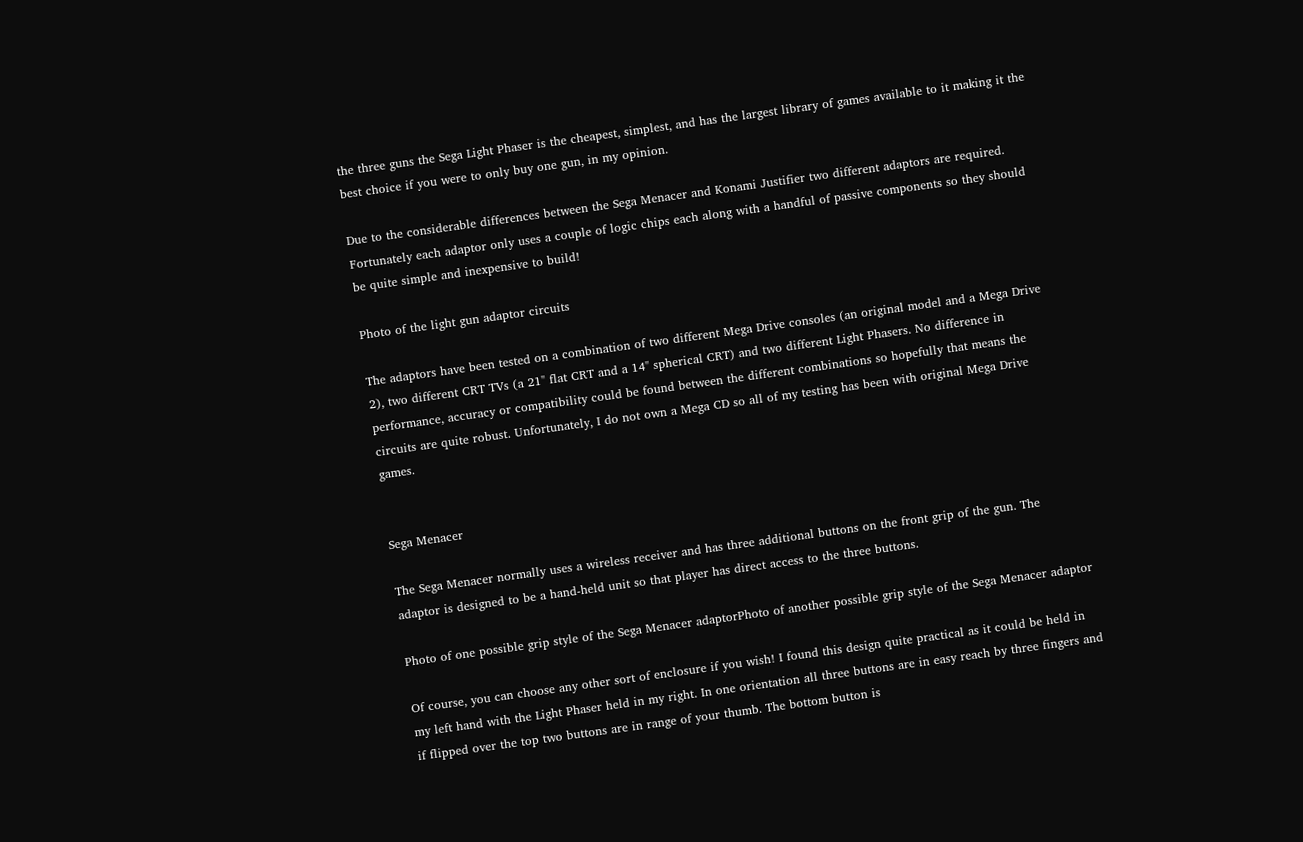the three guns the Sega Light Phaser is the cheapest, simplest, and has the largest library of games available to it making it the best choice if you were to only buy one gun, in my opinion.

Due to the considerable differences between the Sega Menacer and Konami Justifier two different adaptors are required. Fortunately each adaptor only uses a couple of logic chips each along with a handful of passive components so they should be quite simple and inexpensive to build!

Photo of the light gun adaptor circuits

The adaptors have been tested on a combination of two different Mega Drive consoles (an original model and a Mega Drive 2), two different CRT TVs (a 21" flat CRT and a 14" spherical CRT) and two different Light Phasers. No difference in performance, accuracy or compatibility could be found between the different combinations so hopefully that means the circuits are quite robust. Unfortunately, I do not own a Mega CD so all of my testing has been with original Mega Drive games.


Sega Menacer

The Sega Menacer normally uses a wireless receiver and has three additional buttons on the front grip of the gun. The adaptor is designed to be a hand-held unit so that player has direct access to the three buttons.

Photo of one possible grip style of the Sega Menacer adaptorPhoto of another possible grip style of the Sega Menacer adaptor

Of course, you can choose any other sort of enclosure if you wish! I found this design quite practical as it could be held in my left hand with the Light Phaser held in my right. In one orientation all three buttons are in easy reach by three fingers and if flipped over the top two buttons are in range of your thumb. The bottom button is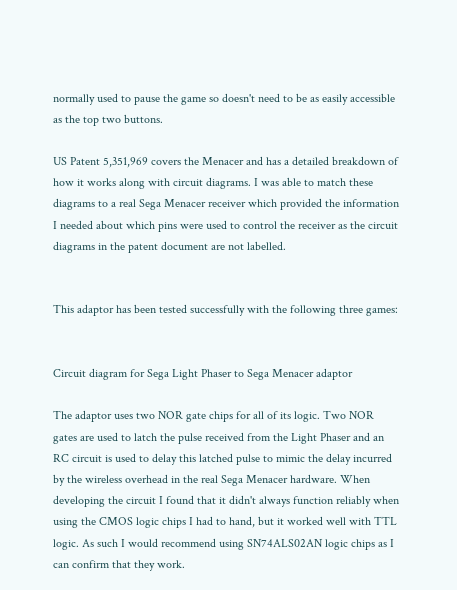normally used to pause the game so doesn't need to be as easily accessible as the top two buttons.

US Patent 5,351,969 covers the Menacer and has a detailed breakdown of how it works along with circuit diagrams. I was able to match these diagrams to a real Sega Menacer receiver which provided the information I needed about which pins were used to control the receiver as the circuit diagrams in the patent document are not labelled.


This adaptor has been tested successfully with the following three games:


Circuit diagram for Sega Light Phaser to Sega Menacer adaptor

The adaptor uses two NOR gate chips for all of its logic. Two NOR gates are used to latch the pulse received from the Light Phaser and an RC circuit is used to delay this latched pulse to mimic the delay incurred by the wireless overhead in the real Sega Menacer hardware. When developing the circuit I found that it didn't always function reliably when using the CMOS logic chips I had to hand, but it worked well with TTL logic. As such I would recommend using SN74ALS02AN logic chips as I can confirm that they work.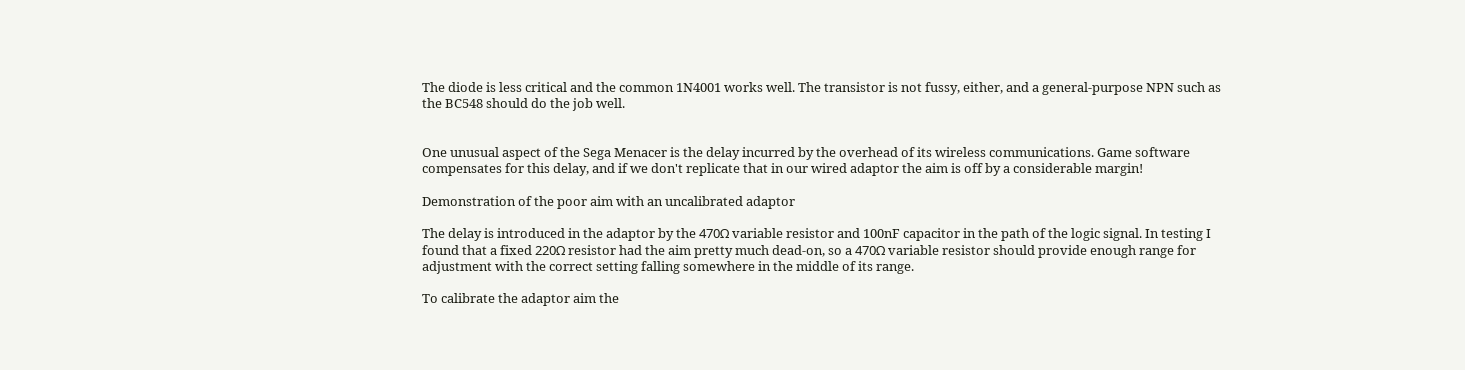The diode is less critical and the common 1N4001 works well. The transistor is not fussy, either, and a general-purpose NPN such as the BC548 should do the job well.


One unusual aspect of the Sega Menacer is the delay incurred by the overhead of its wireless communications. Game software compensates for this delay, and if we don't replicate that in our wired adaptor the aim is off by a considerable margin!

Demonstration of the poor aim with an uncalibrated adaptor

The delay is introduced in the adaptor by the 470Ω variable resistor and 100nF capacitor in the path of the logic signal. In testing I found that a fixed 220Ω resistor had the aim pretty much dead-on, so a 470Ω variable resistor should provide enough range for adjustment with the correct setting falling somewhere in the middle of its range.

To calibrate the adaptor aim the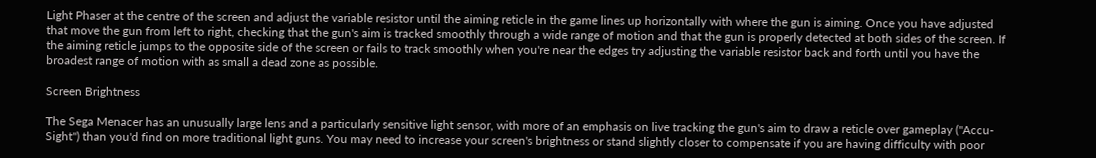Light Phaser at the centre of the screen and adjust the variable resistor until the aiming reticle in the game lines up horizontally with where the gun is aiming. Once you have adjusted that move the gun from left to right, checking that the gun's aim is tracked smoothly through a wide range of motion and that the gun is properly detected at both sides of the screen. If the aiming reticle jumps to the opposite side of the screen or fails to track smoothly when you're near the edges try adjusting the variable resistor back and forth until you have the broadest range of motion with as small a dead zone as possible.

Screen Brightness

The Sega Menacer has an unusually large lens and a particularly sensitive light sensor, with more of an emphasis on live tracking the gun's aim to draw a reticle over gameplay ("Accu-Sight") than you'd find on more traditional light guns. You may need to increase your screen's brightness or stand slightly closer to compensate if you are having difficulty with poor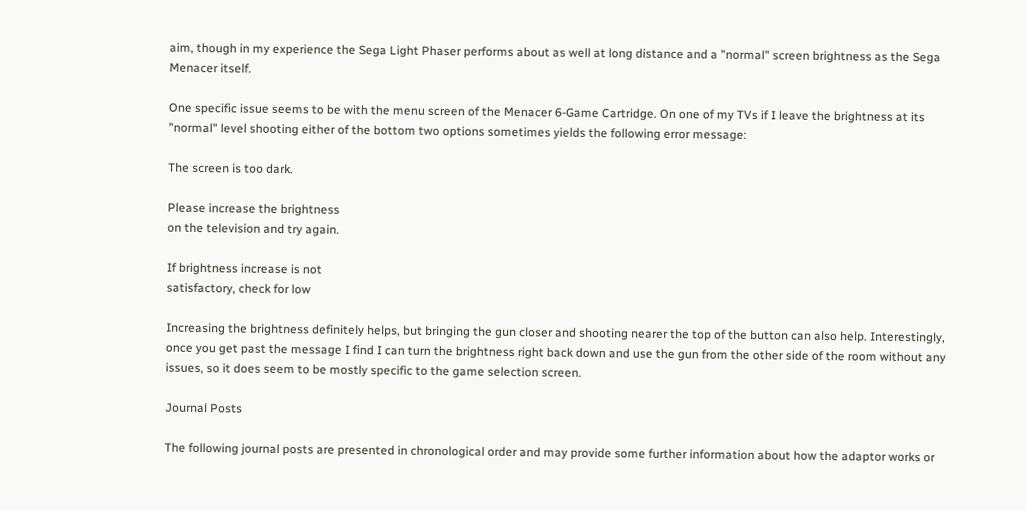aim, though in my experience the Sega Light Phaser performs about as well at long distance and a "normal" screen brightness as the Sega Menacer itself.

One specific issue seems to be with the menu screen of the Menacer 6-Game Cartridge. On one of my TVs if I leave the brightness at its "normal" level shooting either of the bottom two options sometimes yields the following error message:

The screen is too dark.

Please increase the brightness
on the television and try again.

If brightness increase is not
satisfactory, check for low

Increasing the brightness definitely helps, but bringing the gun closer and shooting nearer the top of the button can also help. Interestingly, once you get past the message I find I can turn the brightness right back down and use the gun from the other side of the room without any issues, so it does seem to be mostly specific to the game selection screen.

Journal Posts

The following journal posts are presented in chronological order and may provide some further information about how the adaptor works or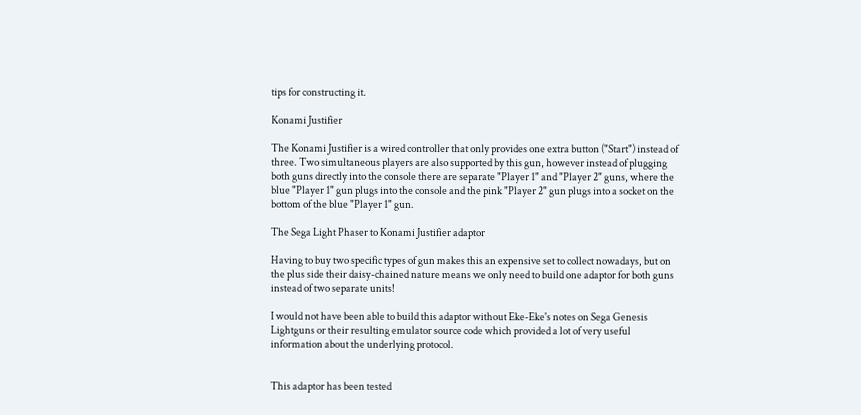tips for constructing it.

Konami Justifier

The Konami Justifier is a wired controller that only provides one extra button ("Start") instead of three. Two simultaneous players are also supported by this gun, however instead of plugging both guns directly into the console there are separate "Player 1" and "Player 2" guns, where the blue "Player 1" gun plugs into the console and the pink "Player 2" gun plugs into a socket on the bottom of the blue "Player 1" gun.

The Sega Light Phaser to Konami Justifier adaptor

Having to buy two specific types of gun makes this an expensive set to collect nowadays, but on the plus side their daisy-chained nature means we only need to build one adaptor for both guns instead of two separate units!

I would not have been able to build this adaptor without Eke-Eke's notes on Sega Genesis Lightguns or their resulting emulator source code which provided a lot of very useful information about the underlying protocol.


This adaptor has been tested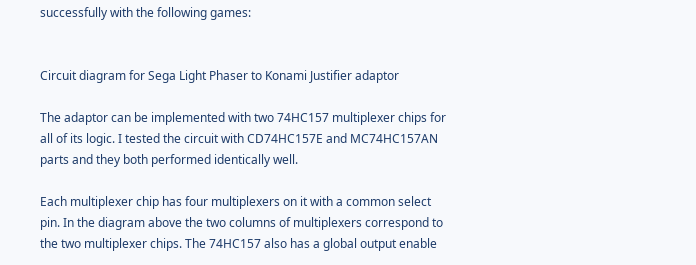successfully with the following games:


Circuit diagram for Sega Light Phaser to Konami Justifier adaptor

The adaptor can be implemented with two 74HC157 multiplexer chips for all of its logic. I tested the circuit with CD74HC157E and MC74HC157AN parts and they both performed identically well.

Each multiplexer chip has four multiplexers on it with a common select pin. In the diagram above the two columns of multiplexers correspond to the two multiplexer chips. The 74HC157 also has a global output enable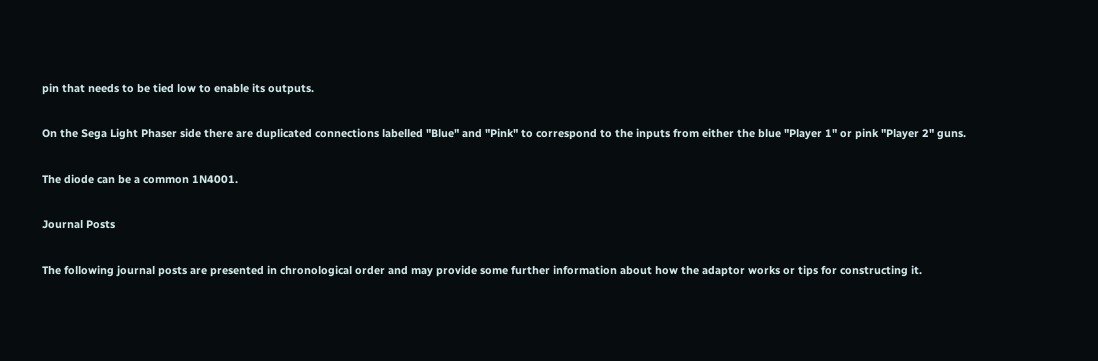pin that needs to be tied low to enable its outputs.

On the Sega Light Phaser side there are duplicated connections labelled "Blue" and "Pink" to correspond to the inputs from either the blue "Player 1" or pink "Player 2" guns.

The diode can be a common 1N4001.

Journal Posts

The following journal posts are presented in chronological order and may provide some further information about how the adaptor works or tips for constructing it.